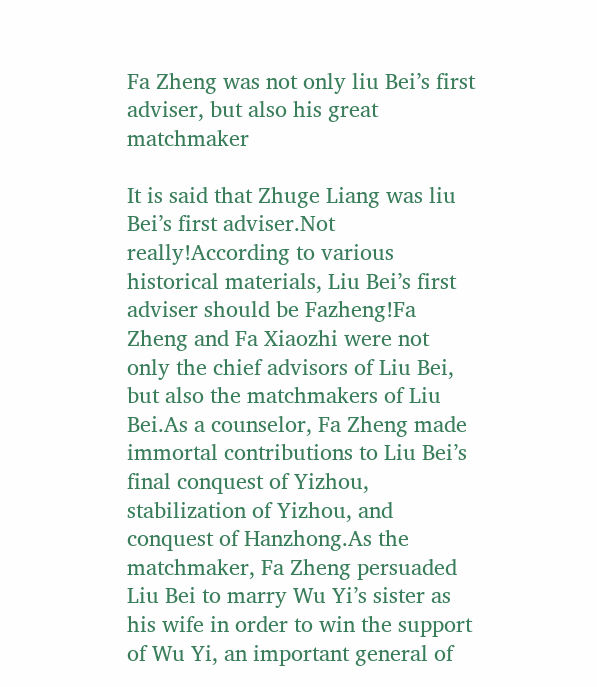Fa Zheng was not only liu Bei’s first adviser, but also his great matchmaker

It is said that Zhuge Liang was liu Bei’s first adviser.Not really!According to various historical materials, Liu Bei’s first adviser should be Fazheng!Fa Zheng and Fa Xiaozhi were not only the chief advisors of Liu Bei, but also the matchmakers of Liu Bei.As a counselor, Fa Zheng made immortal contributions to Liu Bei’s final conquest of Yizhou, stabilization of Yizhou, and conquest of Hanzhong.As the matchmaker, Fa Zheng persuaded Liu Bei to marry Wu Yi’s sister as his wife in order to win the support of Wu Yi, an important general of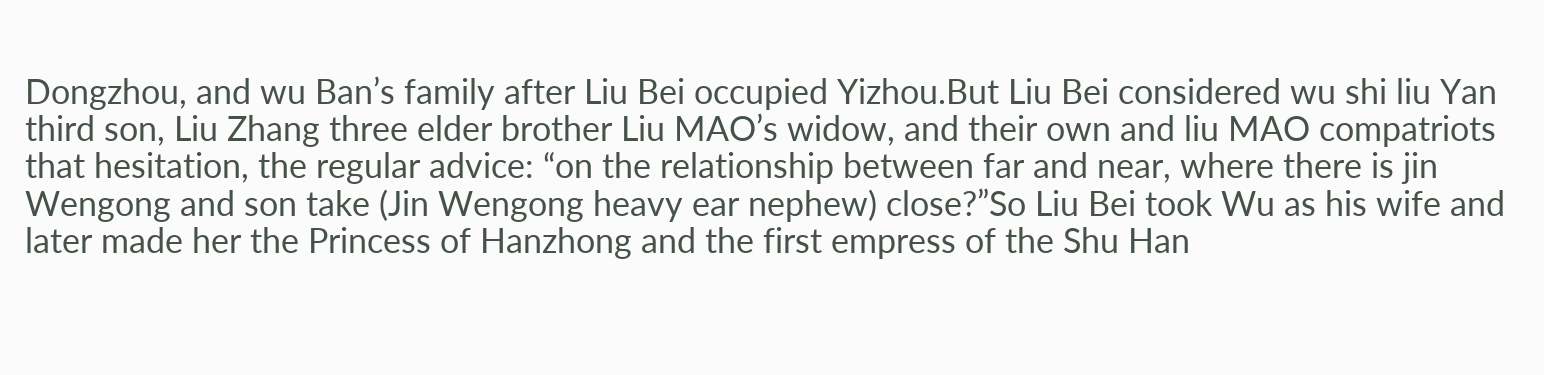Dongzhou, and wu Ban’s family after Liu Bei occupied Yizhou.But Liu Bei considered wu shi liu Yan third son, Liu Zhang three elder brother Liu MAO’s widow, and their own and liu MAO compatriots that hesitation, the regular advice: “on the relationship between far and near, where there is jin Wengong and son take (Jin Wengong heavy ear nephew) close?”So Liu Bei took Wu as his wife and later made her the Princess of Hanzhong and the first empress of the Shu Han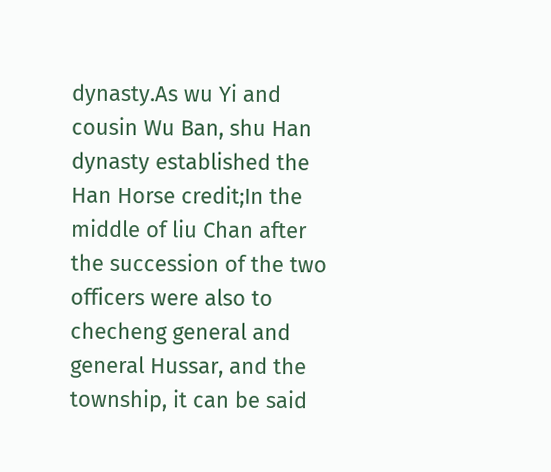dynasty.As wu Yi and cousin Wu Ban, shu Han dynasty established the Han Horse credit;In the middle of liu Chan after the succession of the two officers were also to checheng general and general Hussar, and the township, it can be said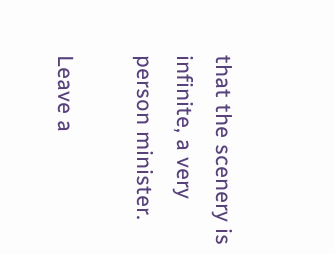that the scenery is infinite, a very person minister.

Leave a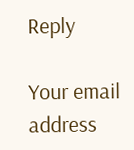Reply

Your email address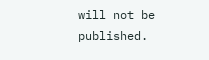will not be published.